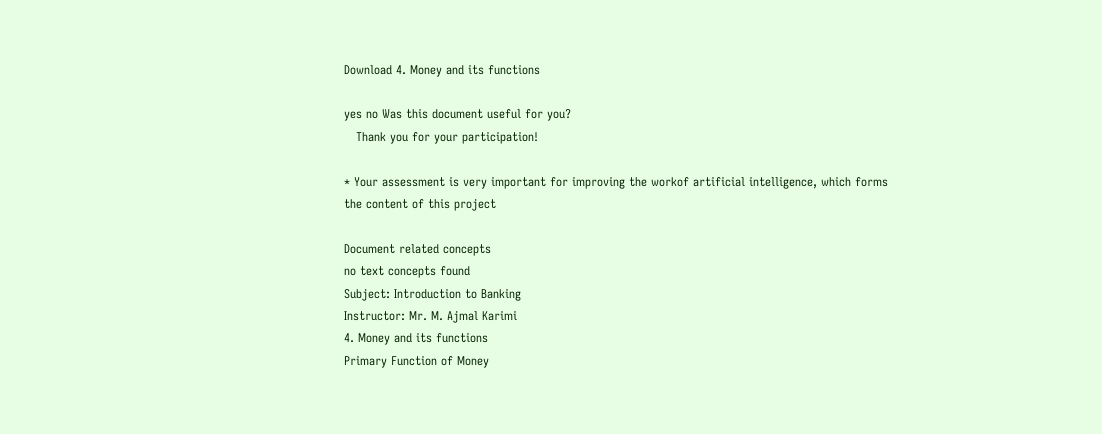Download 4. Money and its functions

yes no Was this document useful for you?
   Thank you for your participation!

* Your assessment is very important for improving the workof artificial intelligence, which forms the content of this project

Document related concepts
no text concepts found
Subject: Introduction to Banking
Instructor: Mr. M. Ajmal Karimi
4. Money and its functions
Primary Function of Money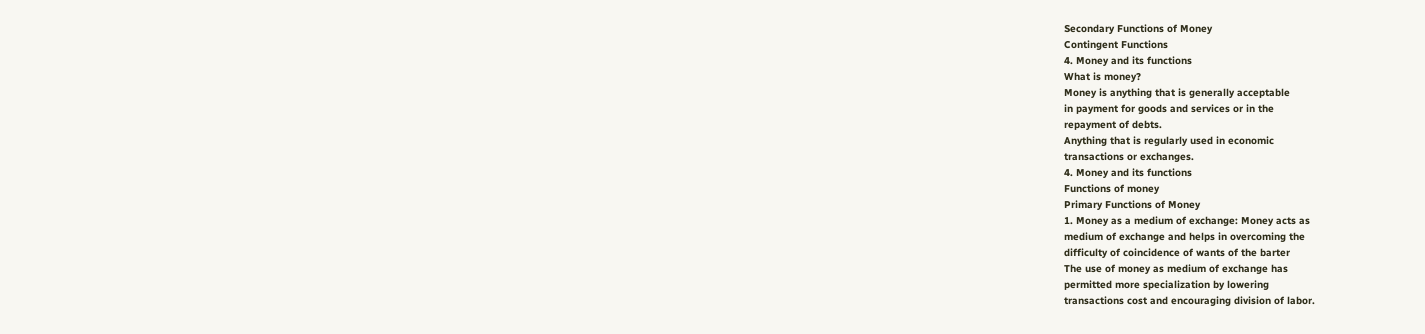Secondary Functions of Money
Contingent Functions
4. Money and its functions
What is money?
Money is anything that is generally acceptable
in payment for goods and services or in the
repayment of debts.
Anything that is regularly used in economic
transactions or exchanges.
4. Money and its functions
Functions of money
Primary Functions of Money
1. Money as a medium of exchange: Money acts as
medium of exchange and helps in overcoming the
difficulty of coincidence of wants of the barter
The use of money as medium of exchange has
permitted more specialization by lowering
transactions cost and encouraging division of labor.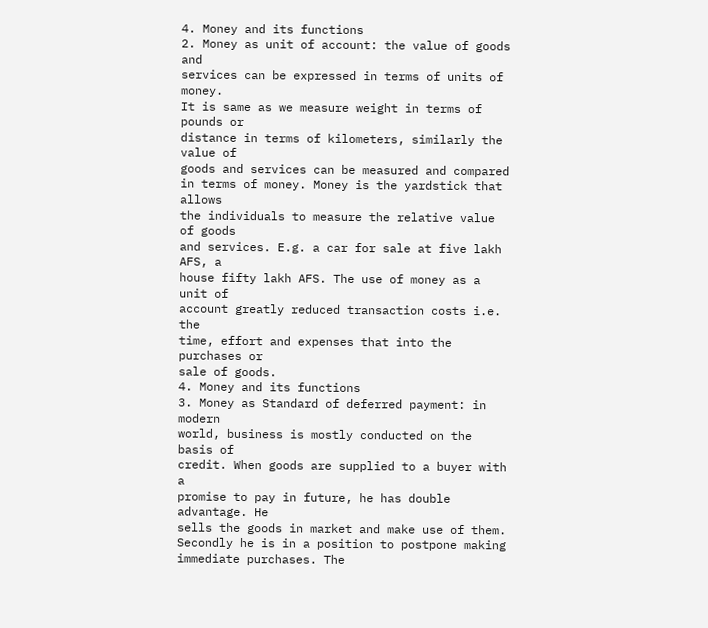4. Money and its functions
2. Money as unit of account: the value of goods and
services can be expressed in terms of units of money.
It is same as we measure weight in terms of pounds or
distance in terms of kilometers, similarly the value of
goods and services can be measured and compared
in terms of money. Money is the yardstick that allows
the individuals to measure the relative value of goods
and services. E.g. a car for sale at five lakh AFS, a
house fifty lakh AFS. The use of money as a unit of
account greatly reduced transaction costs i.e. the
time, effort and expenses that into the purchases or
sale of goods.
4. Money and its functions
3. Money as Standard of deferred payment: in modern
world, business is mostly conducted on the basis of
credit. When goods are supplied to a buyer with a
promise to pay in future, he has double advantage. He
sells the goods in market and make use of them.
Secondly he is in a position to postpone making
immediate purchases. The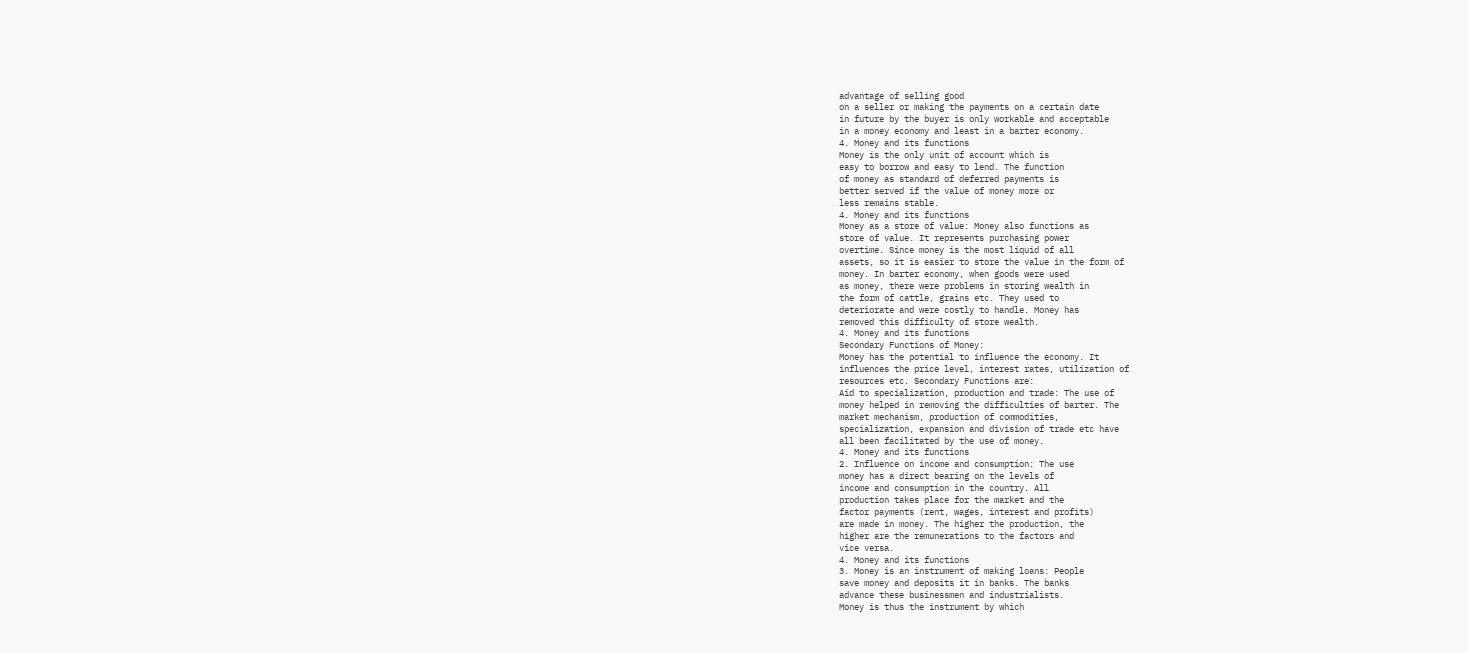advantage of selling good
on a seller or making the payments on a certain date
in future by the buyer is only workable and acceptable
in a money economy and least in a barter economy.
4. Money and its functions
Money is the only unit of account which is
easy to borrow and easy to lend. The function
of money as standard of deferred payments is
better served if the value of money more or
less remains stable.
4. Money and its functions
Money as a store of value: Money also functions as
store of value. It represents purchasing power
overtime. Since money is the most liquid of all
assets, so it is easier to store the value in the form of
money. In barter economy, when goods were used
as money, there were problems in storing wealth in
the form of cattle, grains etc. They used to
deteriorate and were costly to handle. Money has
removed this difficulty of store wealth.
4. Money and its functions
Secondary Functions of Money:
Money has the potential to influence the economy. It
influences the price level, interest rates, utilization of
resources etc. Secondary Functions are:
Aid to specialization, production and trade: The use of
money helped in removing the difficulties of barter. The
market mechanism, production of commodities,
specialization, expansion and division of trade etc have
all been facilitated by the use of money.
4. Money and its functions
2. Influence on income and consumption: The use
money has a direct bearing on the levels of
income and consumption in the country. All
production takes place for the market and the
factor payments (rent, wages, interest and profits)
are made in money. The higher the production, the
higher are the remunerations to the factors and
vice versa.
4. Money and its functions
3. Money is an instrument of making loans: People
save money and deposits it in banks. The banks
advance these businessmen and industrialists.
Money is thus the instrument by which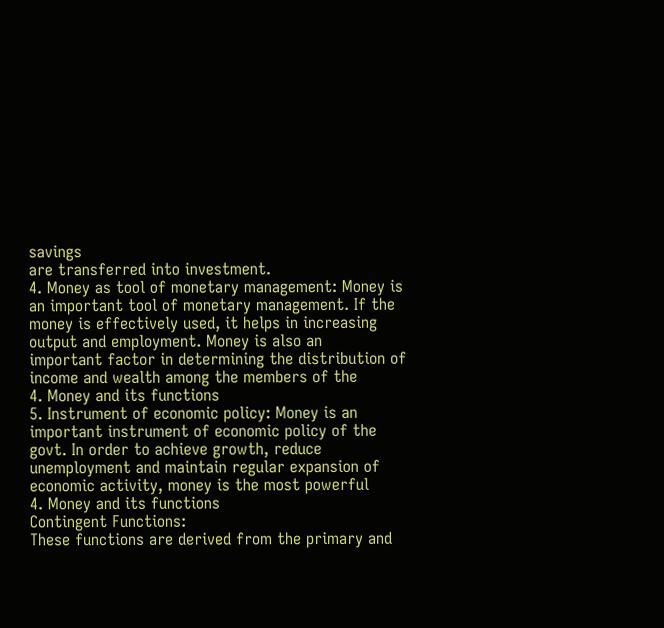savings
are transferred into investment.
4. Money as tool of monetary management: Money is
an important tool of monetary management. If the
money is effectively used, it helps in increasing
output and employment. Money is also an
important factor in determining the distribution of
income and wealth among the members of the
4. Money and its functions
5. Instrument of economic policy: Money is an
important instrument of economic policy of the
govt. In order to achieve growth, reduce
unemployment and maintain regular expansion of
economic activity, money is the most powerful
4. Money and its functions
Contingent Functions:
These functions are derived from the primary and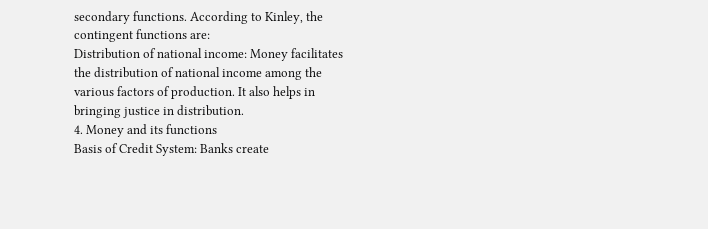secondary functions. According to Kinley, the
contingent functions are:
Distribution of national income: Money facilitates
the distribution of national income among the
various factors of production. It also helps in
bringing justice in distribution.
4. Money and its functions
Basis of Credit System: Banks create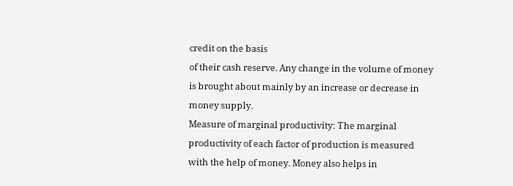credit on the basis
of their cash reserve. Any change in the volume of money
is brought about mainly by an increase or decrease in
money supply.
Measure of marginal productivity: The marginal
productivity of each factor of production is measured
with the help of money. Money also helps in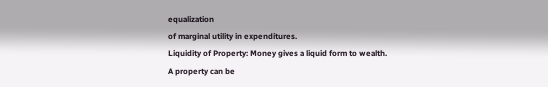equalization
of marginal utility in expenditures.
Liquidity of Property: Money gives a liquid form to wealth.
A property can be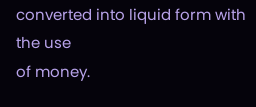converted into liquid form with the use
of money.